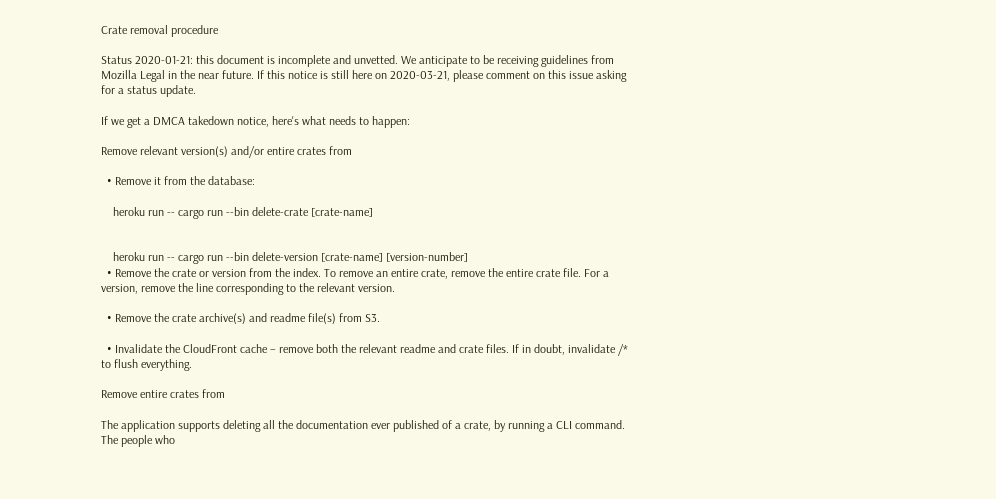Crate removal procedure

Status 2020-01-21: this document is incomplete and unvetted. We anticipate to be receiving guidelines from Mozilla Legal in the near future. If this notice is still here on 2020-03-21, please comment on this issue asking for a status update.

If we get a DMCA takedown notice, here's what needs to happen:

Remove relevant version(s) and/or entire crates from

  • Remove it from the database:

    heroku run -- cargo run --bin delete-crate [crate-name]


    heroku run -- cargo run --bin delete-version [crate-name] [version-number]
  • Remove the crate or version from the index. To remove an entire crate, remove the entire crate file. For a version, remove the line corresponding to the relevant version.

  • Remove the crate archive(s) and readme file(s) from S3.

  • Invalidate the CloudFront cache – remove both the relevant readme and crate files. If in doubt, invalidate /* to flush everything.

Remove entire crates from

The application supports deleting all the documentation ever published of a crate, by running a CLI command. The people who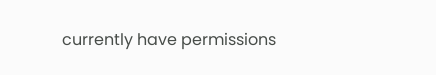currently have permissions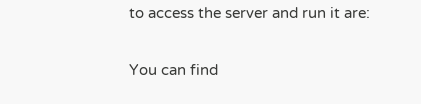to access the server and run it are:

You can find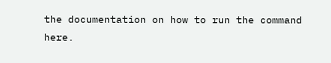the documentation on how to run the command here.